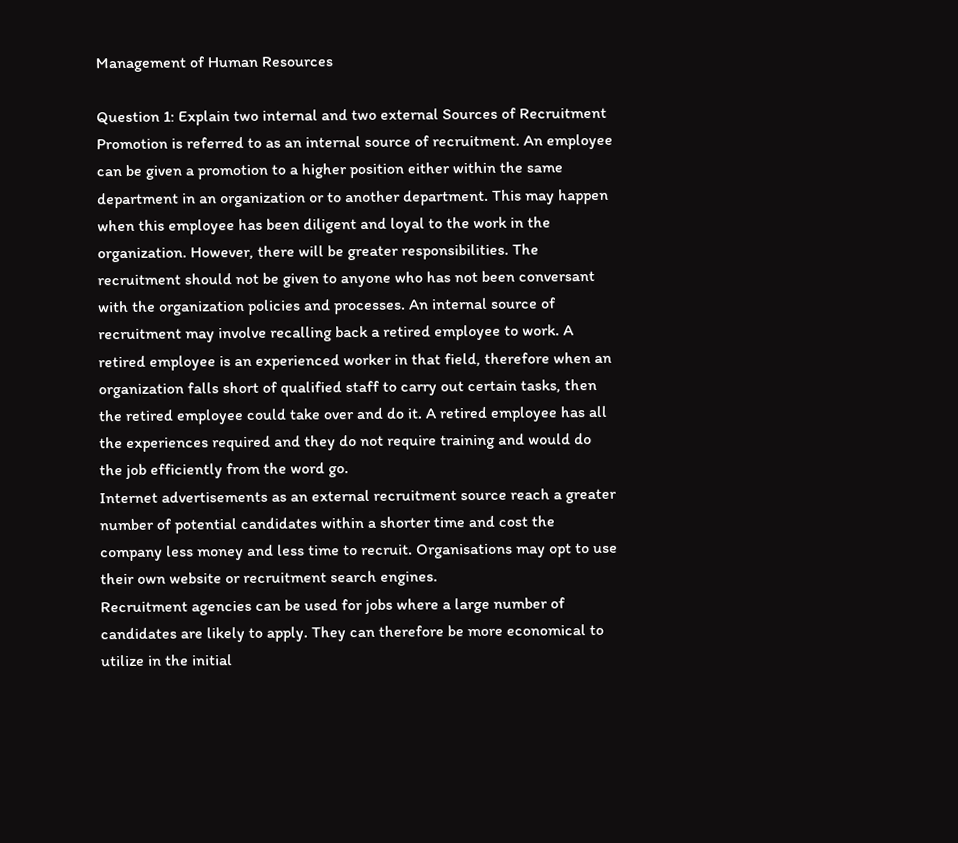Management of Human Resources

Question 1: Explain two internal and two external Sources of Recruitment
Promotion is referred to as an internal source of recruitment. An employee can be given a promotion to a higher position either within the same department in an organization or to another department. This may happen when this employee has been diligent and loyal to the work in the organization. However, there will be greater responsibilities. The recruitment should not be given to anyone who has not been conversant with the organization policies and processes. An internal source of recruitment may involve recalling back a retired employee to work. A retired employee is an experienced worker in that field, therefore when an organization falls short of qualified staff to carry out certain tasks, then the retired employee could take over and do it. A retired employee has all the experiences required and they do not require training and would do the job efficiently from the word go.
Internet advertisements as an external recruitment source reach a greater number of potential candidates within a shorter time and cost the company less money and less time to recruit. Organisations may opt to use their own website or recruitment search engines.
Recruitment agencies can be used for jobs where a large number of candidates are likely to apply. They can therefore be more economical to utilize in the initial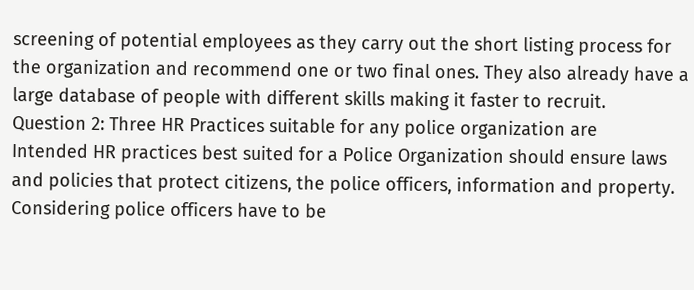screening of potential employees as they carry out the short listing process for the organization and recommend one or two final ones. They also already have a large database of people with different skills making it faster to recruit.
Question 2: Three HR Practices suitable for any police organization are
Intended HR practices best suited for a Police Organization should ensure laws and policies that protect citizens, the police officers, information and property. Considering police officers have to be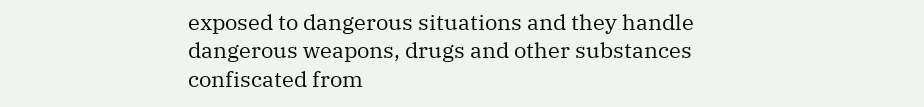exposed to dangerous situations and they handle dangerous weapons, drugs and other substances confiscated from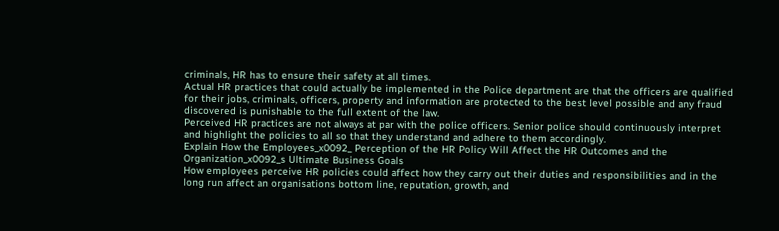criminals, HR has to ensure their safety at all times.
Actual HR practices that could actually be implemented in the Police department are that the officers are qualified for their jobs, criminals, officers, property and information are protected to the best level possible and any fraud discovered is punishable to the full extent of the law.
Perceived HR practices are not always at par with the police officers. Senior police should continuously interpret and highlight the policies to all so that they understand and adhere to them accordingly.
Explain How the Employees_x0092_ Perception of the HR Policy Will Affect the HR Outcomes and the Organization_x0092_s Ultimate Business Goals
How employees perceive HR policies could affect how they carry out their duties and responsibilities and in the long run affect an organisations bottom line, reputation, growth, and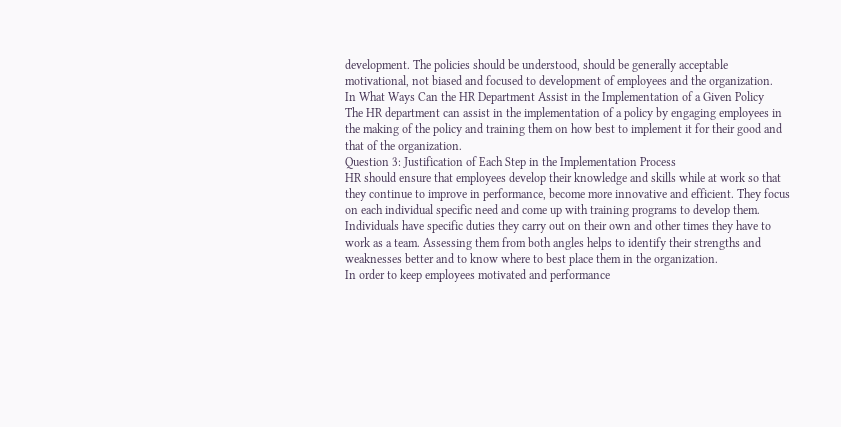development. The policies should be understood, should be generally acceptable motivational, not biased and focused to development of employees and the organization.
In What Ways Can the HR Department Assist in the Implementation of a Given Policy
The HR department can assist in the implementation of a policy by engaging employees in the making of the policy and training them on how best to implement it for their good and that of the organization.
Question 3: Justification of Each Step in the Implementation Process
HR should ensure that employees develop their knowledge and skills while at work so that they continue to improve in performance, become more innovative and efficient. They focus on each individual specific need and come up with training programs to develop them. Individuals have specific duties they carry out on their own and other times they have to work as a team. Assessing them from both angles helps to identify their strengths and weaknesses better and to know where to best place them in the organization.
In order to keep employees motivated and performance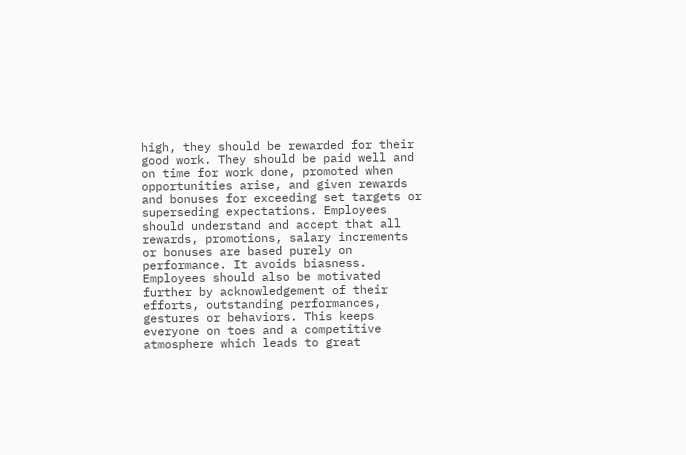high, they should be rewarded for their good work. They should be paid well and on time for work done, promoted when opportunities arise, and given rewards and bonuses for exceeding set targets or superseding expectations. Employees should understand and accept that all rewards, promotions, salary increments or bonuses are based purely on performance. It avoids biasness.
Employees should also be motivated further by acknowledgement of their efforts, outstanding performances, gestures or behaviors. This keeps everyone on toes and a competitive atmosphere which leads to great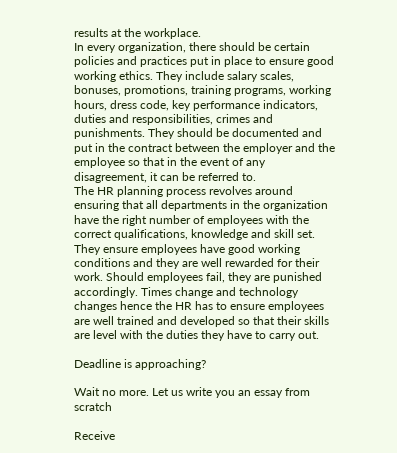results at the workplace.
In every organization, there should be certain policies and practices put in place to ensure good working ethics. They include salary scales, bonuses, promotions, training programs, working hours, dress code, key performance indicators, duties and responsibilities, crimes and punishments. They should be documented and put in the contract between the employer and the employee so that in the event of any disagreement, it can be referred to.
The HR planning process revolves around ensuring that all departments in the organization have the right number of employees with the correct qualifications, knowledge and skill set. They ensure employees have good working conditions and they are well rewarded for their work. Should employees fail, they are punished accordingly. Times change and technology changes hence the HR has to ensure employees are well trained and developed so that their skills are level with the duties they have to carry out.

Deadline is approaching?

Wait no more. Let us write you an essay from scratch

Receive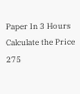Paper In 3 Hours
Calculate the Price
275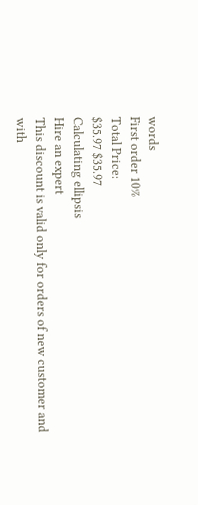words
First order 10%
Total Price:
$35.97 $35.97
Calculating ellipsis
Hire an expert
This discount is valid only for orders of new customer and with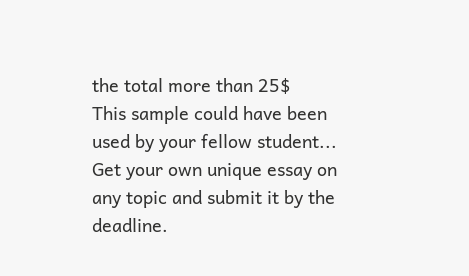the total more than 25$
This sample could have been used by your fellow student... Get your own unique essay on any topic and submit it by the deadline.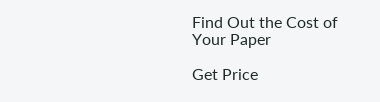Find Out the Cost of Your Paper

Get Price